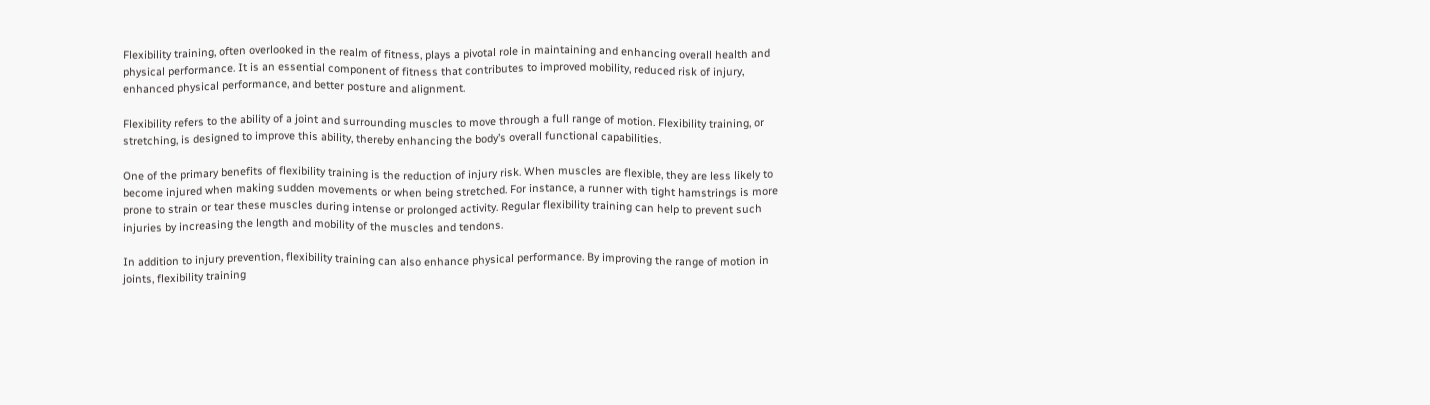Flexibility training, often overlooked in the realm of fitness, plays a pivotal role in maintaining and enhancing overall health and physical performance. It is an essential component of fitness that contributes to improved mobility, reduced risk of injury, enhanced physical performance, and better posture and alignment.

Flexibility refers to the ability of a joint and surrounding muscles to move through a full range of motion. Flexibility training, or stretching, is designed to improve this ability, thereby enhancing the body’s overall functional capabilities.

One of the primary benefits of flexibility training is the reduction of injury risk. When muscles are flexible, they are less likely to become injured when making sudden movements or when being stretched. For instance, a runner with tight hamstrings is more prone to strain or tear these muscles during intense or prolonged activity. Regular flexibility training can help to prevent such injuries by increasing the length and mobility of the muscles and tendons.

In addition to injury prevention, flexibility training can also enhance physical performance. By improving the range of motion in joints, flexibility training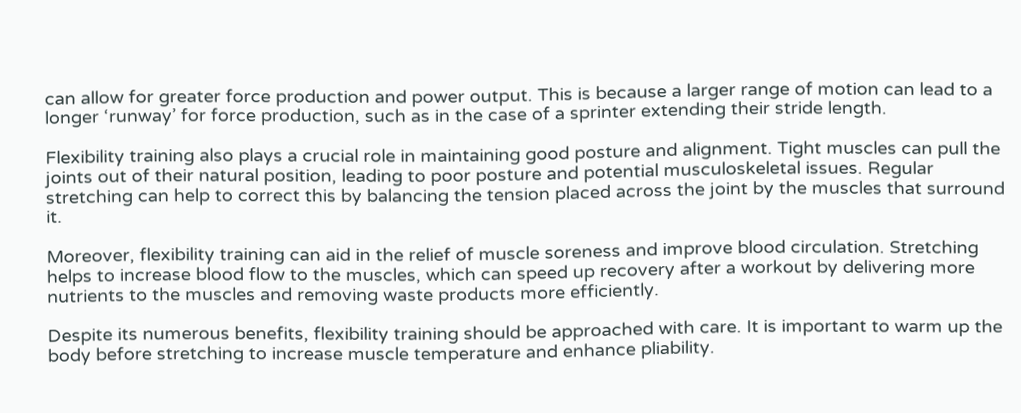can allow for greater force production and power output. This is because a larger range of motion can lead to a longer ‘runway’ for force production, such as in the case of a sprinter extending their stride length.

Flexibility training also plays a crucial role in maintaining good posture and alignment. Tight muscles can pull the joints out of their natural position, leading to poor posture and potential musculoskeletal issues. Regular stretching can help to correct this by balancing the tension placed across the joint by the muscles that surround it.

Moreover, flexibility training can aid in the relief of muscle soreness and improve blood circulation. Stretching helps to increase blood flow to the muscles, which can speed up recovery after a workout by delivering more nutrients to the muscles and removing waste products more efficiently.

Despite its numerous benefits, flexibility training should be approached with care. It is important to warm up the body before stretching to increase muscle temperature and enhance pliability.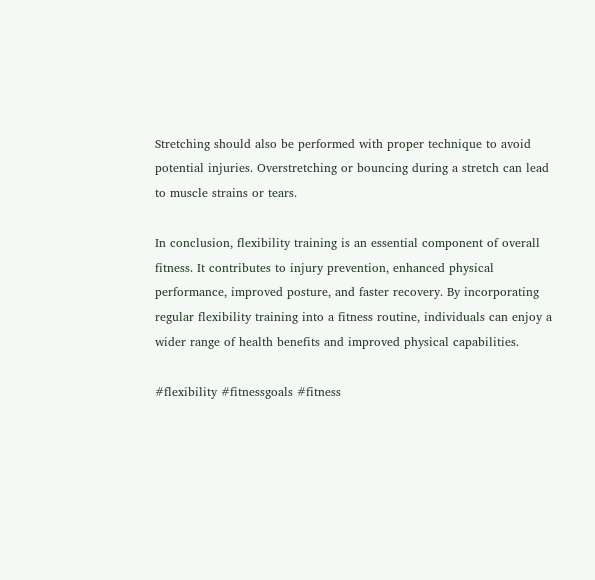Stretching should also be performed with proper technique to avoid potential injuries. Overstretching or bouncing during a stretch can lead to muscle strains or tears.

In conclusion, flexibility training is an essential component of overall fitness. It contributes to injury prevention, enhanced physical performance, improved posture, and faster recovery. By incorporating regular flexibility training into a fitness routine, individuals can enjoy a wider range of health benefits and improved physical capabilities.

#flexibility #fitnessgoals #fitness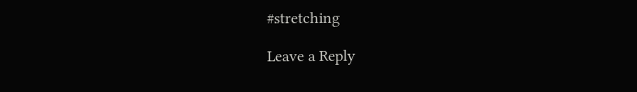#stretching

Leave a Reply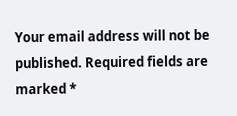Your email address will not be published. Required fields are marked *